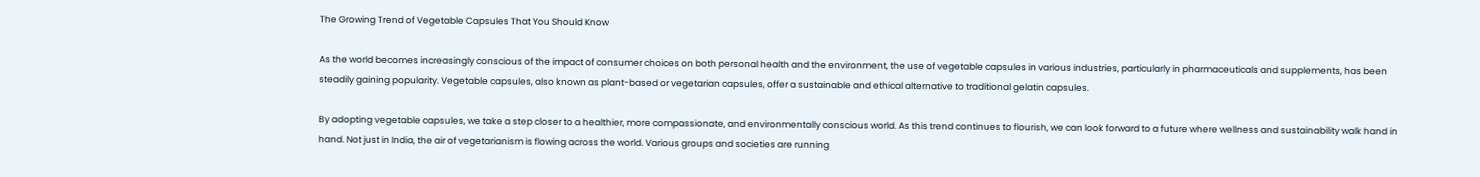The Growing Trend of Vegetable Capsules That You Should Know

As the world becomes increasingly conscious of the impact of consumer choices on both personal health and the environment, the use of vegetable capsules in various industries, particularly in pharmaceuticals and supplements, has been steadily gaining popularity. Vegetable capsules, also known as plant-based or vegetarian capsules, offer a sustainable and ethical alternative to traditional gelatin capsules.

By adopting vegetable capsules, we take a step closer to a healthier, more compassionate, and environmentally conscious world. As this trend continues to flourish, we can look forward to a future where wellness and sustainability walk hand in hand. Not just in India, the air of vegetarianism is flowing across the world. Various groups and societies are running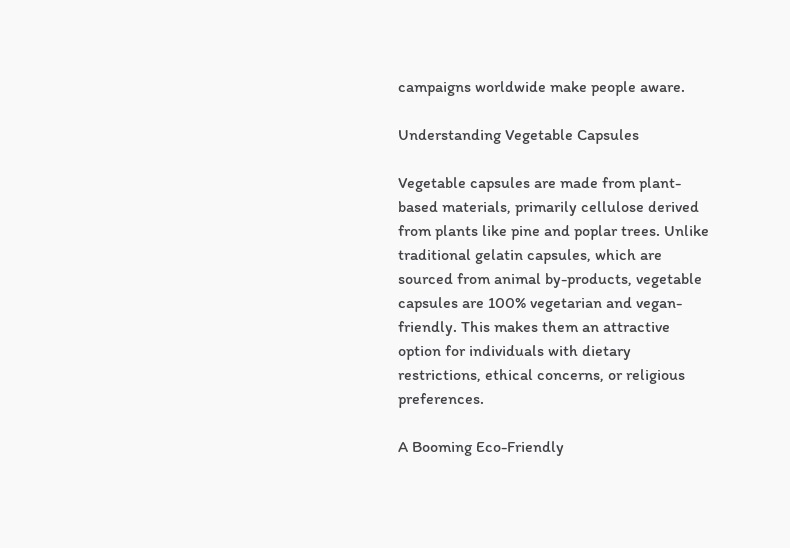campaigns worldwide make people aware.

Understanding Vegetable Capsules

Vegetable capsules are made from plant-based materials, primarily cellulose derived from plants like pine and poplar trees. Unlike traditional gelatin capsules, which are sourced from animal by-products, vegetable capsules are 100% vegetarian and vegan-friendly. This makes them an attractive option for individuals with dietary restrictions, ethical concerns, or religious preferences.

A Booming Eco-Friendly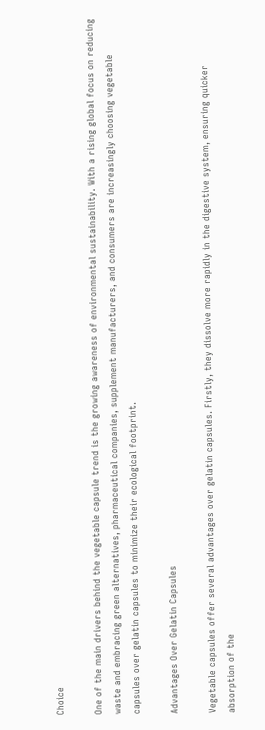Choice

One of the main drivers behind the vegetable capsule trend is the growing awareness of environmental sustainability. With a rising global focus on reducing waste and embracing green alternatives, pharmaceutical companies, supplement manufacturers, and consumers are increasingly choosing vegetable capsules over gelatin capsules to minimize their ecological footprint.

Advantages Over Gelatin Capsules

Vegetable capsules offer several advantages over gelatin capsules. Firstly, they dissolve more rapidly in the digestive system, ensuring quicker absorption of the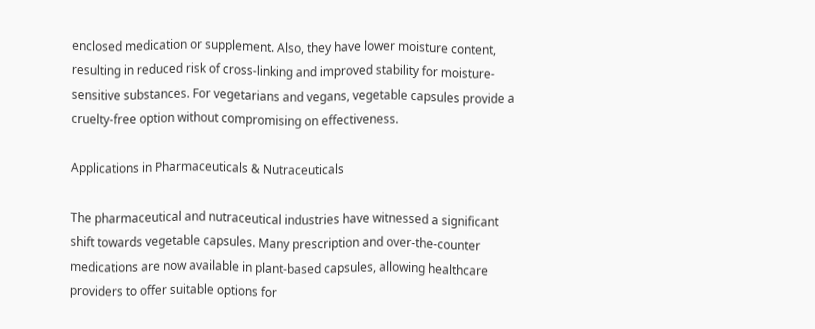enclosed medication or supplement. Also, they have lower moisture content, resulting in reduced risk of cross-linking and improved stability for moisture-sensitive substances. For vegetarians and vegans, vegetable capsules provide a cruelty-free option without compromising on effectiveness.

Applications in Pharmaceuticals & Nutraceuticals

The pharmaceutical and nutraceutical industries have witnessed a significant shift towards vegetable capsules. Many prescription and over-the-counter medications are now available in plant-based capsules, allowing healthcare providers to offer suitable options for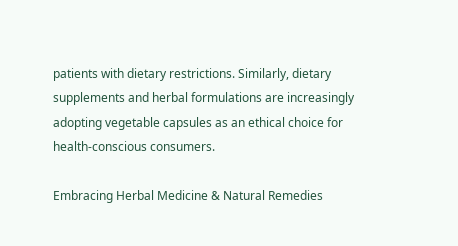patients with dietary restrictions. Similarly, dietary supplements and herbal formulations are increasingly adopting vegetable capsules as an ethical choice for health-conscious consumers.

Embracing Herbal Medicine & Natural Remedies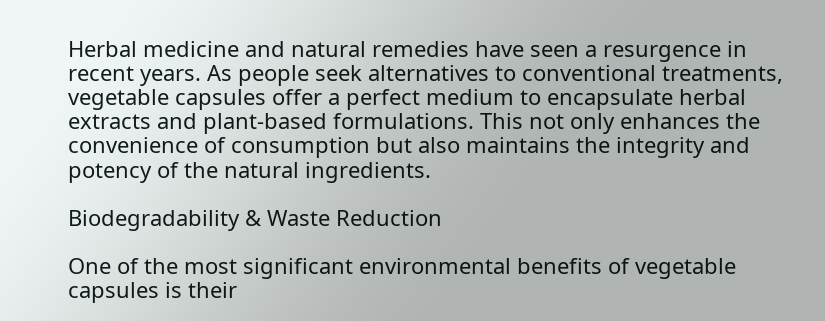Herbal medicine and natural remedies have seen a resurgence in recent years. As people seek alternatives to conventional treatments, vegetable capsules offer a perfect medium to encapsulate herbal extracts and plant-based formulations. This not only enhances the convenience of consumption but also maintains the integrity and potency of the natural ingredients.

Biodegradability & Waste Reduction

One of the most significant environmental benefits of vegetable capsules is their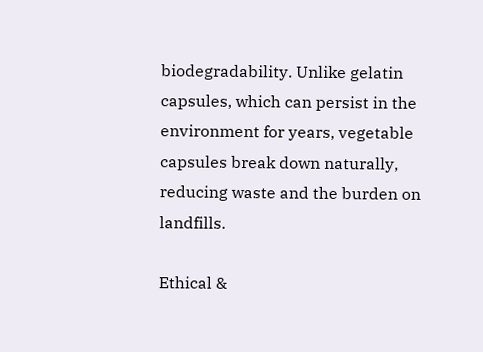biodegradability. Unlike gelatin capsules, which can persist in the environment for years, vegetable capsules break down naturally, reducing waste and the burden on landfills.

Ethical &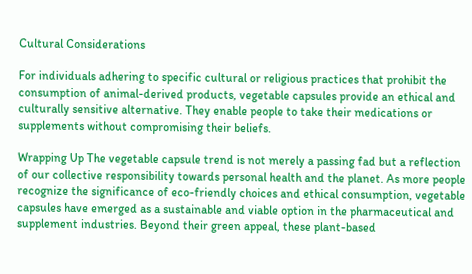Cultural Considerations

For individuals adhering to specific cultural or religious practices that prohibit the consumption of animal-derived products, vegetable capsules provide an ethical and culturally sensitive alternative. They enable people to take their medications or supplements without compromising their beliefs.

Wrapping Up The vegetable capsule trend is not merely a passing fad but a reflection of our collective responsibility towards personal health and the planet. As more people recognize the significance of eco-friendly choices and ethical consumption, vegetable capsules have emerged as a sustainable and viable option in the pharmaceutical and supplement industries. Beyond their green appeal, these plant-based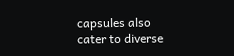capsules also cater to diverse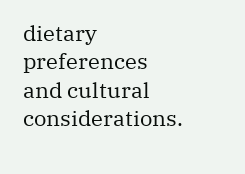dietary preferences and cultural considerations.